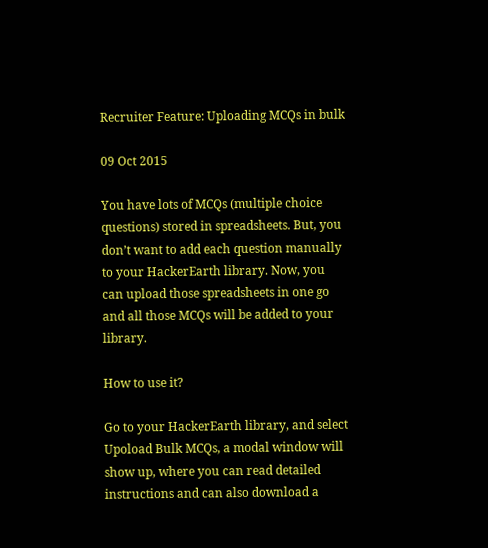Recruiter Feature: Uploading MCQs in bulk

09 Oct 2015

You have lots of MCQs (multiple choice questions) stored in spreadsheets. But, you don’t want to add each question manually to your HackerEarth library. Now, you can upload those spreadsheets in one go and all those MCQs will be added to your library.

How to use it?

Go to your HackerEarth library, and select Upoload Bulk MCQs, a modal window will show up, where you can read detailed instructions and can also download a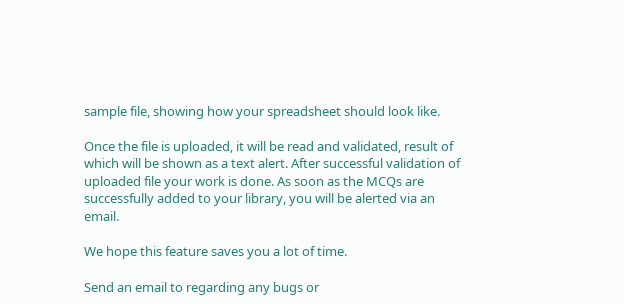sample file, showing how your spreadsheet should look like.

Once the file is uploaded, it will be read and validated, result of which will be shown as a text alert. After successful validation of uploaded file your work is done. As soon as the MCQs are successfully added to your library, you will be alerted via an email.

We hope this feature saves you a lot of time.

Send an email to regarding any bugs or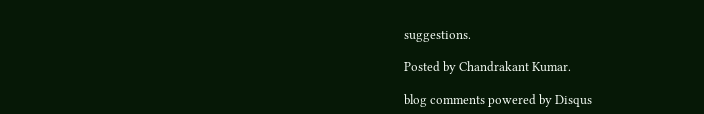suggestions.

Posted by Chandrakant Kumar.

blog comments powered by Disqus